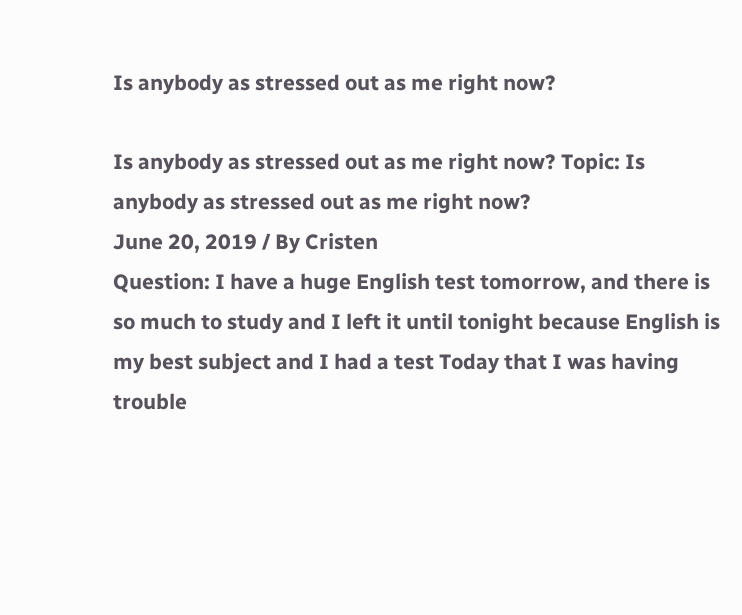Is anybody as stressed out as me right now?

Is anybody as stressed out as me right now? Topic: Is anybody as stressed out as me right now?
June 20, 2019 / By Cristen
Question: I have a huge English test tomorrow, and there is so much to study and I left it until tonight because English is my best subject and I had a test Today that I was having trouble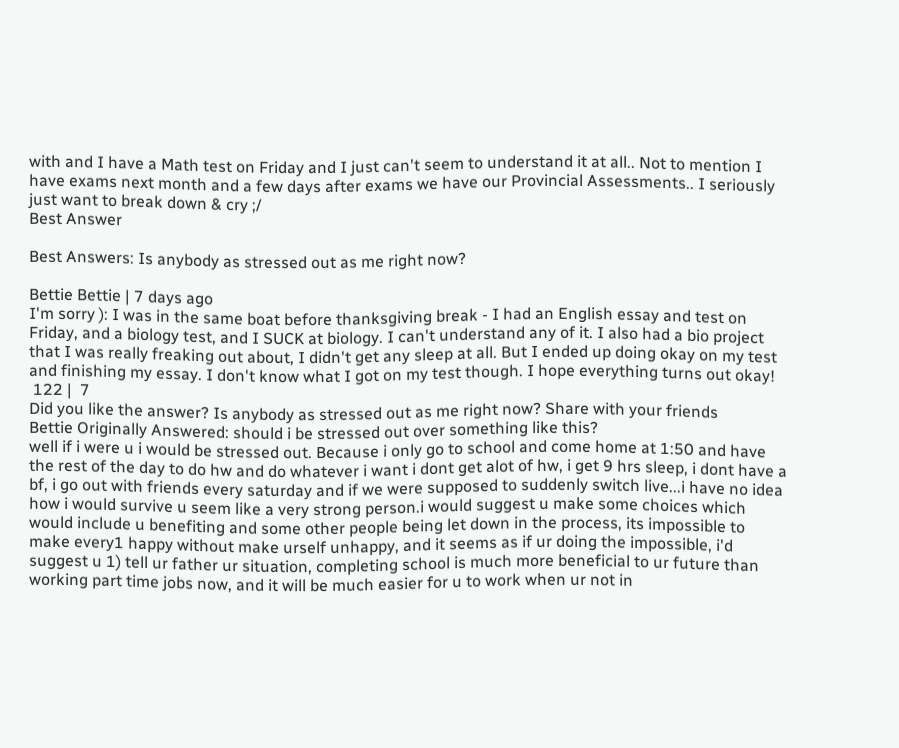with and I have a Math test on Friday and I just can't seem to understand it at all.. Not to mention I have exams next month and a few days after exams we have our Provincial Assessments.. I seriously just want to break down & cry ;/
Best Answer

Best Answers: Is anybody as stressed out as me right now?

Bettie Bettie | 7 days ago
I'm sorry ): I was in the same boat before thanksgiving break - I had an English essay and test on Friday, and a biology test, and I SUCK at biology. I can't understand any of it. I also had a bio project that I was really freaking out about, I didn't get any sleep at all. But I ended up doing okay on my test and finishing my essay. I don't know what I got on my test though. I hope everything turns out okay!
 122 |  7
Did you like the answer? Is anybody as stressed out as me right now? Share with your friends
Bettie Originally Answered: should i be stressed out over something like this?
well if i were u i would be stressed out. Because i only go to school and come home at 1:50 and have the rest of the day to do hw and do whatever i want i dont get alot of hw, i get 9 hrs sleep, i dont have a bf, i go out with friends every saturday and if we were supposed to suddenly switch live...i have no idea how i would survive u seem like a very strong person.i would suggest u make some choices which would include u benefiting and some other people being let down in the process, its impossible to make every1 happy without make urself unhappy, and it seems as if ur doing the impossible, i'd suggest u 1) tell ur father ur situation, completing school is much more beneficial to ur future than working part time jobs now, and it will be much easier for u to work when ur not in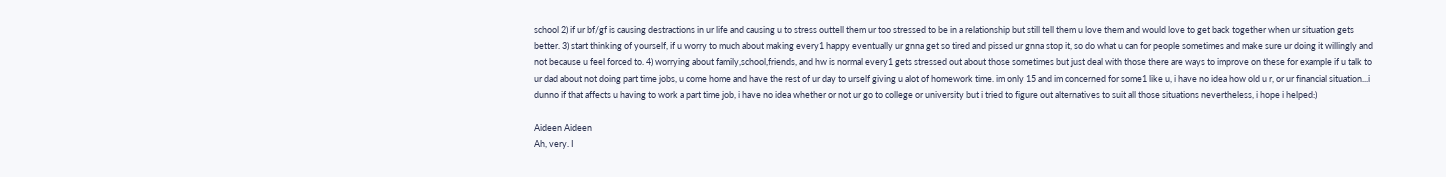school 2) if ur bf/gf is causing destractions in ur life and causing u to stress outtell them ur too stressed to be in a relationship but still tell them u love them and would love to get back together when ur situation gets better. 3) start thinking of yourself, if u worry to much about making every1 happy eventually ur gnna get so tired and pissed ur gnna stop it, so do what u can for people sometimes and make sure ur doing it willingly and not because u feel forced to. 4) worrying about family,school,friends, and hw is normal every1 gets stressed out about those sometimes but just deal with those there are ways to improve on these for example if u talk to ur dad about not doing part time jobs, u come home and have the rest of ur day to urself giving u alot of homework time. im only 15 and im concerned for some1 like u, i have no idea how old u r, or ur financial situation...i dunno if that affects u having to work a part time job, i have no idea whether or not ur go to college or university but i tried to figure out alternatives to suit all those situations nevertheless, i hope i helped:)

Aideen Aideen
Ah, very. I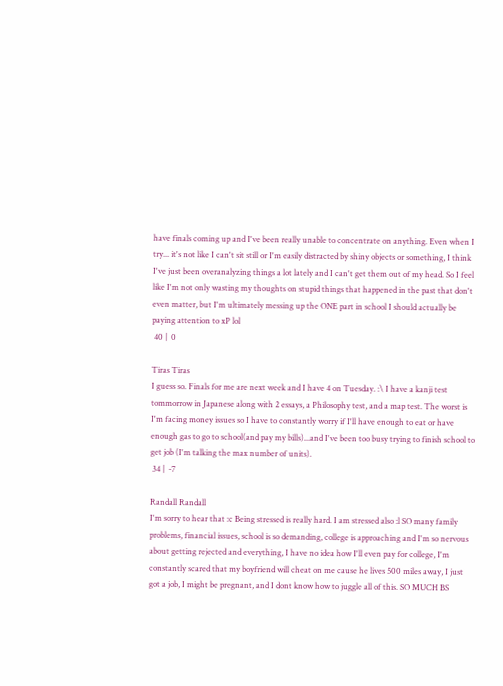have finals coming up and I've been really unable to concentrate on anything. Even when I try... it's not like I can't sit still or I'm easily distracted by shiny objects or something, I think I've just been overanalyzing things a lot lately and I can't get them out of my head. So I feel like I'm not only wasting my thoughts on stupid things that happened in the past that don't even matter, but I'm ultimately messing up the ONE part in school I should actually be paying attention to xP lol
 40 |  0

Tiras Tiras
I guess so. Finals for me are next week and I have 4 on Tuesday. :\ I have a kanji test tommorrow in Japanese along with 2 essays, a Philosophy test, and a map test. The worst is I'm facing money issues so I have to constantly worry if I'll have enough to eat or have enough gas to go to school(and pay my bills)...and I've been too busy trying to finish school to get job (I'm talking the max number of units).
 34 |  -7

Randall Randall
I'm sorry to hear that :c Being stressed is really hard. I am stressed also :l SO many family problems, financial issues, school is so demanding, college is approaching and I'm so nervous about getting rejected and everything, I have no idea how I'll even pay for college, I'm constantly scared that my boyfriend will cheat on me cause he lives 500 miles away, I just got a job, I might be pregnant, and I dont know how to juggle all of this. SO MUCH BS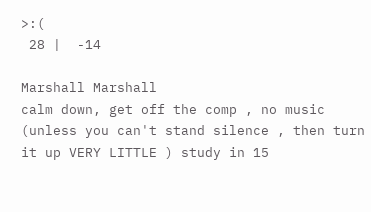>:(
 28 |  -14

Marshall Marshall
calm down, get off the comp , no music (unless you can't stand silence , then turn it up VERY LITTLE ) study in 15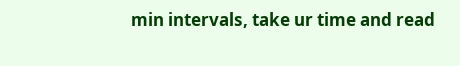min intervals, take ur time and read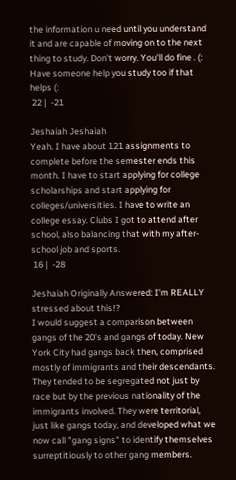the information u need until you understand it and are capable of moving on to the next thing to study. Don't worry. You'll do fine . (: Have someone help you study too if that helps (:
 22 |  -21

Jeshaiah Jeshaiah
Yeah. I have about 121 assignments to complete before the semester ends this month. I have to start applying for college scholarships and start applying for colleges/universities. I have to write an college essay. Clubs I got to attend after school, also balancing that with my after-school job and sports.
 16 |  -28

Jeshaiah Originally Answered: I'm REALLY stressed about this!?
I would suggest a comparison between gangs of the 20's and gangs of today. New York City had gangs back then, comprised mostly of immigrants and their descendants. They tended to be segregated not just by race but by the previous nationality of the immigrants involved. They were territorial, just like gangs today, and developed what we now call "gang signs" to identify themselves surreptitiously to other gang members.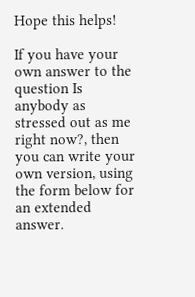Hope this helps!

If you have your own answer to the question Is anybody as stressed out as me right now?, then you can write your own version, using the form below for an extended answer.